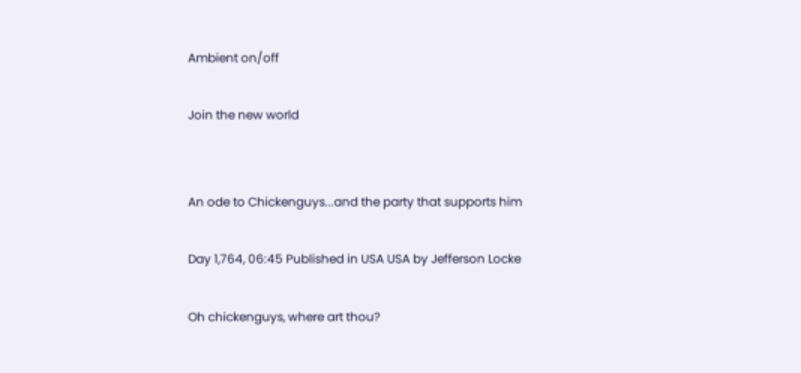Ambient on/off

Join the new world


An ode to Chickenguys...and the party that supports him

Day 1,764, 06:45 Published in USA USA by Jefferson Locke

Oh chickenguys, where art thou?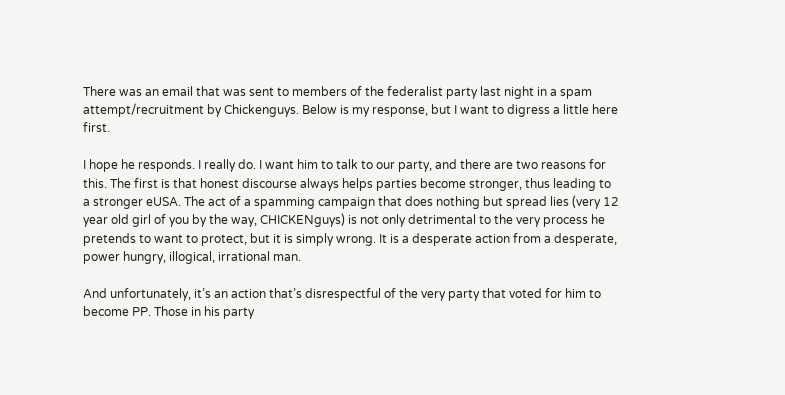There was an email that was sent to members of the federalist party last night in a spam attempt/recruitment by Chickenguys. Below is my response, but I want to digress a little here first.

I hope he responds. I really do. I want him to talk to our party, and there are two reasons for this. The first is that honest discourse always helps parties become stronger, thus leading to a stronger eUSA. The act of a spamming campaign that does nothing but spread lies (very 12 year old girl of you by the way, CHICKENguys) is not only detrimental to the very process he pretends to want to protect, but it is simply wrong. It is a desperate action from a desperate, power hungry, illogical, irrational man.

And unfortunately, it’s an action that’s disrespectful of the very party that voted for him to become PP. Those in his party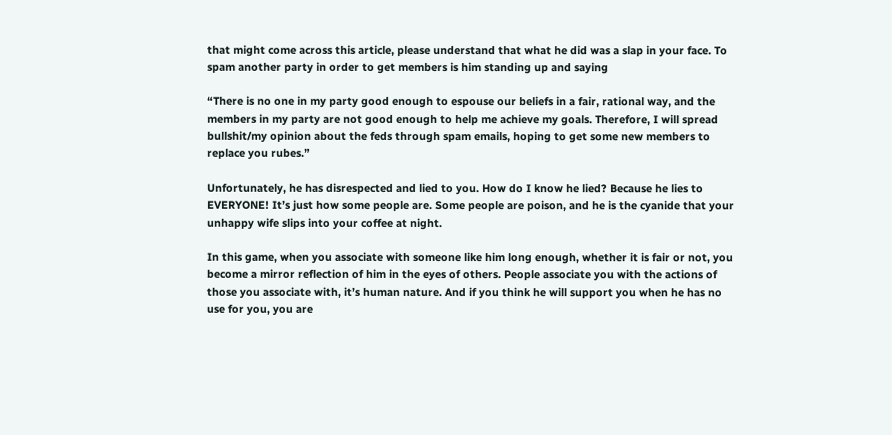that might come across this article, please understand that what he did was a slap in your face. To spam another party in order to get members is him standing up and saying

“There is no one in my party good enough to espouse our beliefs in a fair, rational way, and the members in my party are not good enough to help me achieve my goals. Therefore, I will spread bullshit/my opinion about the feds through spam emails, hoping to get some new members to replace you rubes.”

Unfortunately, he has disrespected and lied to you. How do I know he lied? Because he lies to EVERYONE! It’s just how some people are. Some people are poison, and he is the cyanide that your unhappy wife slips into your coffee at night.

In this game, when you associate with someone like him long enough, whether it is fair or not, you become a mirror reflection of him in the eyes of others. People associate you with the actions of those you associate with, it’s human nature. And if you think he will support you when he has no use for you, you are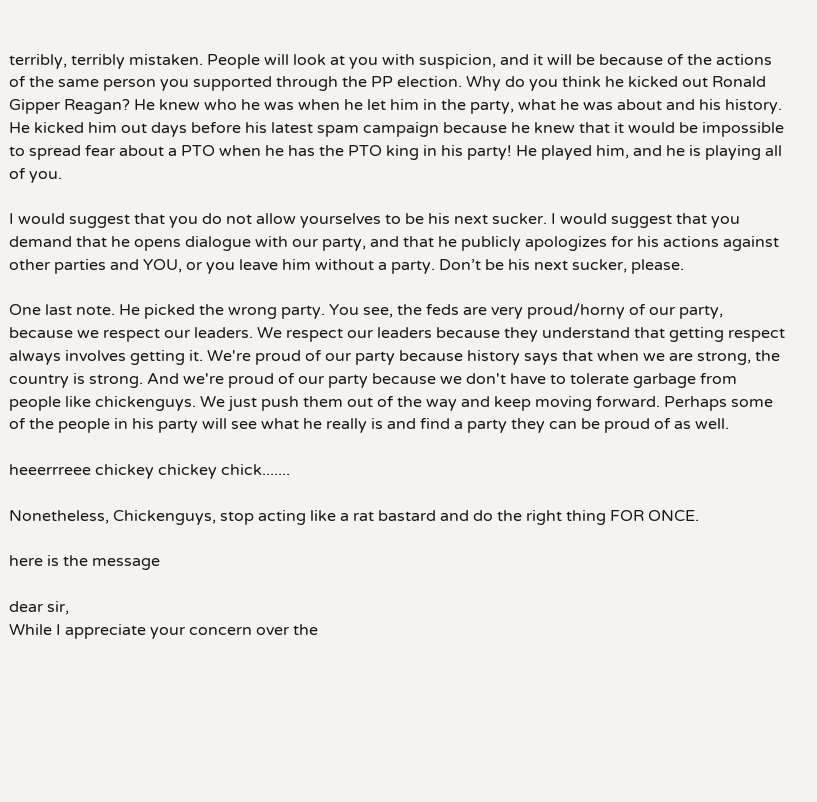terribly, terribly mistaken. People will look at you with suspicion, and it will be because of the actions of the same person you supported through the PP election. Why do you think he kicked out Ronald Gipper Reagan? He knew who he was when he let him in the party, what he was about and his history. He kicked him out days before his latest spam campaign because he knew that it would be impossible to spread fear about a PTO when he has the PTO king in his party! He played him, and he is playing all of you.

I would suggest that you do not allow yourselves to be his next sucker. I would suggest that you demand that he opens dialogue with our party, and that he publicly apologizes for his actions against other parties and YOU, or you leave him without a party. Don’t be his next sucker, please.

One last note. He picked the wrong party. You see, the feds are very proud/horny of our party, because we respect our leaders. We respect our leaders because they understand that getting respect always involves getting it. We're proud of our party because history says that when we are strong, the country is strong. And we're proud of our party because we don't have to tolerate garbage from people like chickenguys. We just push them out of the way and keep moving forward. Perhaps some of the people in his party will see what he really is and find a party they can be proud of as well.

heeerrreee chickey chickey chick.......

Nonetheless, Chickenguys, stop acting like a rat bastard and do the right thing FOR ONCE.

here is the message

dear sir,
While I appreciate your concern over the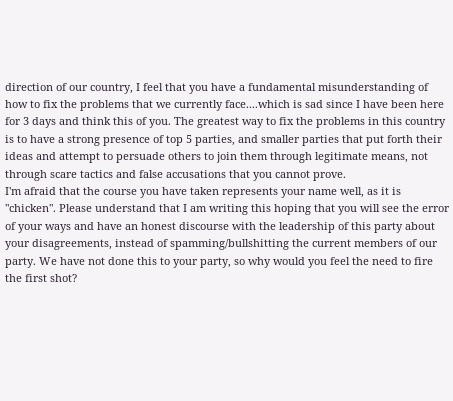direction of our country, I feel that you have a fundamental misunderstanding of how to fix the problems that we currently face....which is sad since I have been here for 3 days and think this of you. The greatest way to fix the problems in this country is to have a strong presence of top 5 parties, and smaller parties that put forth their ideas and attempt to persuade others to join them through legitimate means, not through scare tactics and false accusations that you cannot prove.
I'm afraid that the course you have taken represents your name well, as it is "chicken". Please understand that I am writing this hoping that you will see the error of your ways and have an honest discourse with the leadership of this party about your disagreements, instead of spamming/bullshitting the current members of our party. We have not done this to your party, so why would you feel the need to fire the first shot?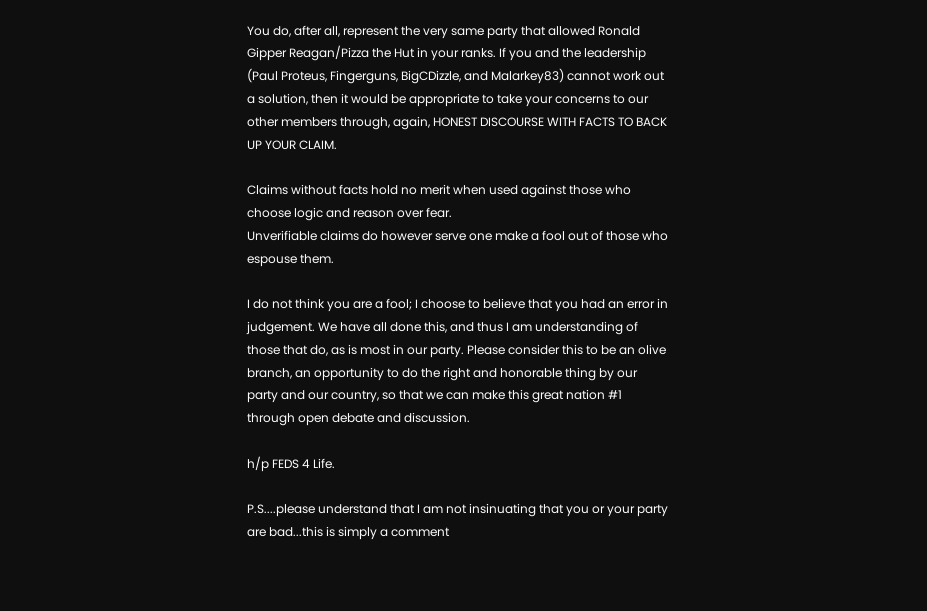You do, after all, represent the very same party that allowed Ronald Gipper Reagan/Pizza the Hut in your ranks. If you and the leadership (Paul Proteus, Fingerguns, BigCDizzle, and Malarkey83) cannot work out a solution, then it would be appropriate to take your concerns to our other members through, again, HONEST DISCOURSE WITH FACTS TO BACK UP YOUR CLAIM.

Claims without facts hold no merit when used against those who choose logic and reason over fear.
Unverifiable claims do however serve one make a fool out of those who espouse them.

I do not think you are a fool; I choose to believe that you had an error in judgement. We have all done this, and thus I am understanding of those that do, as is most in our party. Please consider this to be an olive branch, an opportunity to do the right and honorable thing by our party and our country, so that we can make this great nation #1 through open debate and discussion.

h/p FEDS 4 Life.

P.S....please understand that I am not insinuating that you or your party are bad...this is simply a comment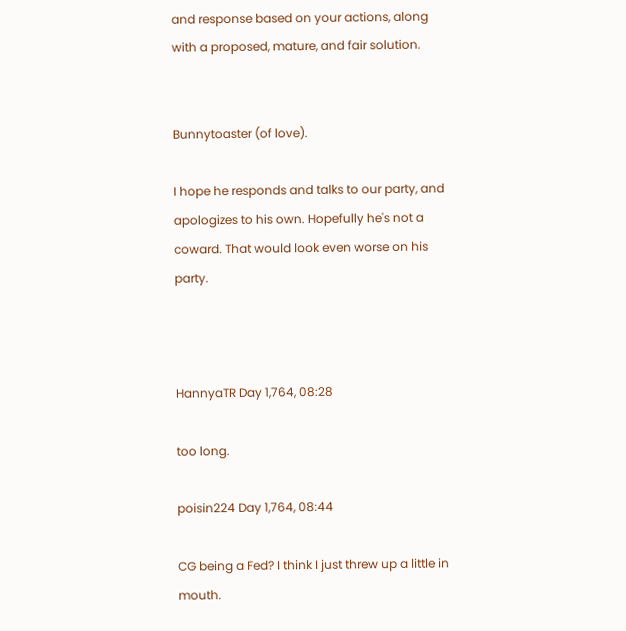and response based on your actions, along with a proposed, mature, and fair solution.


Bunnytoaster (of love).

I hope he responds and talks to our party, and apologizes to his own. Hopefully he's not a coward. That would look even worse on his party.



HannyaTR Day 1,764, 08:28

too long.

poisin224 Day 1,764, 08:44

CG being a Fed? I think I just threw up a little in mouth.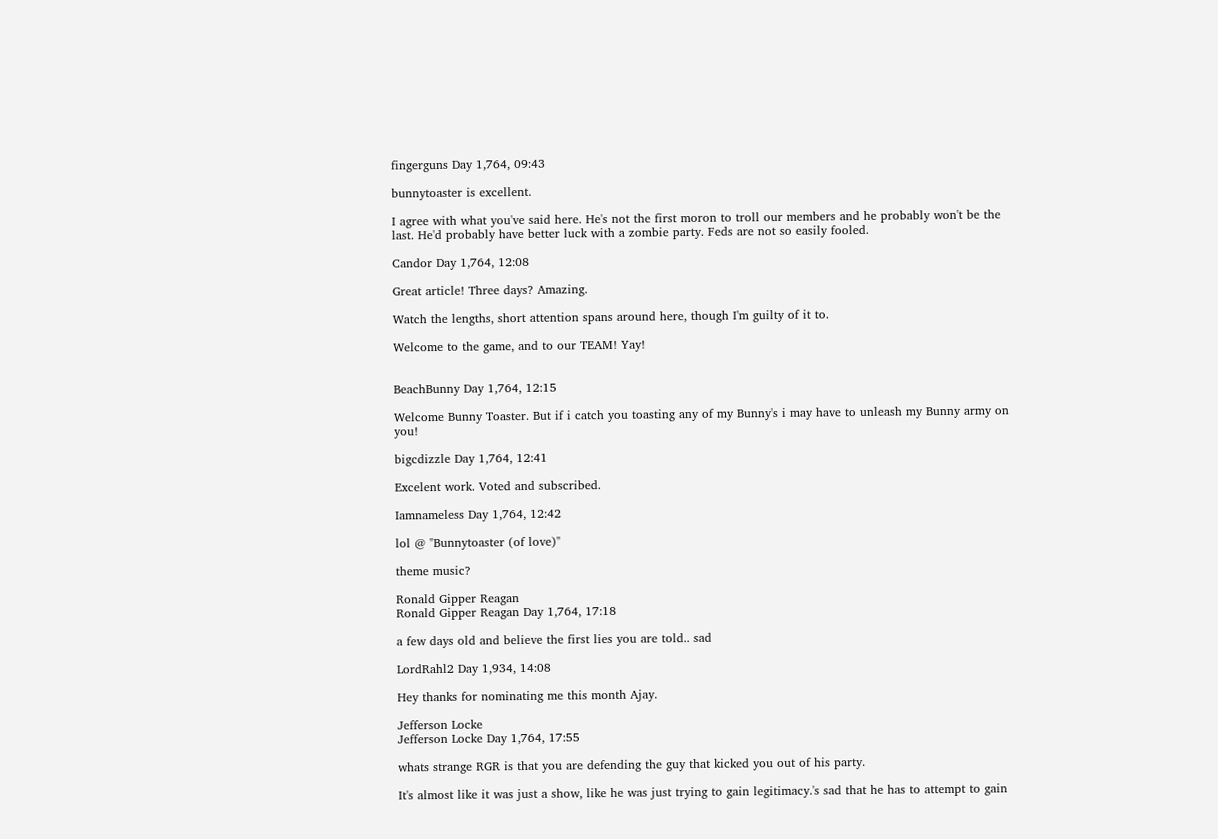fingerguns Day 1,764, 09:43

bunnytoaster is excellent.

I agree with what you've said here. He's not the first moron to troll our members and he probably won't be the last. He'd probably have better luck with a zombie party. Feds are not so easily fooled.

Candor Day 1,764, 12:08

Great article! Three days? Amazing.

Watch the lengths, short attention spans around here, though I'm guilty of it to.

Welcome to the game, and to our TEAM! Yay!


BeachBunny Day 1,764, 12:15

Welcome Bunny Toaster. But if i catch you toasting any of my Bunny's i may have to unleash my Bunny army on you!

bigcdizzle Day 1,764, 12:41

Excelent work. Voted and subscribed.

Iamnameless Day 1,764, 12:42

lol @ "Bunnytoaster (of love)"

theme music?

Ronald Gipper Reagan
Ronald Gipper Reagan Day 1,764, 17:18

a few days old and believe the first lies you are told.. sad

LordRahl2 Day 1,934, 14:08

Hey thanks for nominating me this month Ajay.

Jefferson Locke
Jefferson Locke Day 1,764, 17:55

whats strange RGR is that you are defending the guy that kicked you out of his party.

It's almost like it was just a show, like he was just trying to gain legitimacy.'s sad that he has to attempt to gain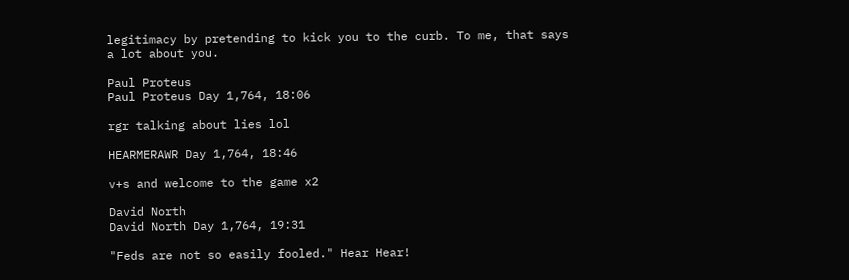legitimacy by pretending to kick you to the curb. To me, that says a lot about you.

Paul Proteus
Paul Proteus Day 1,764, 18:06

rgr talking about lies lol

HEARMERAWR Day 1,764, 18:46

v+s and welcome to the game x2

David North
David North Day 1,764, 19:31

"Feds are not so easily fooled." Hear Hear!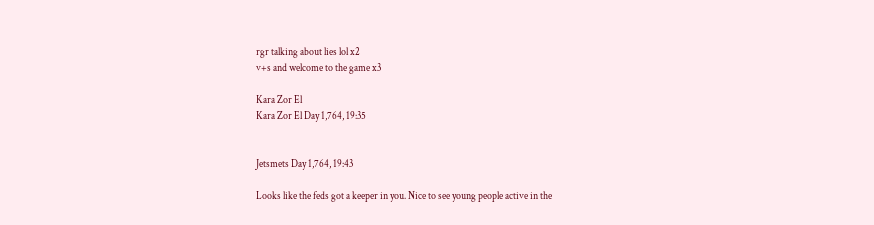rgr talking about lies lol x2
v+s and welcome to the game x3

Kara Zor El
Kara Zor El Day 1,764, 19:35


Jetsmets Day 1,764, 19:43

Looks like the feds got a keeper in you. Nice to see young people active in the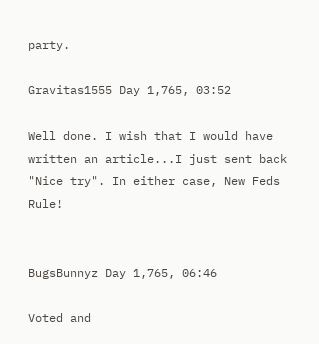party.

Gravitas1555 Day 1,765, 03:52

Well done. I wish that I would have written an article...I just sent back "Nice try". In either case, New Feds Rule!


BugsBunnyz Day 1,765, 06:46

Voted and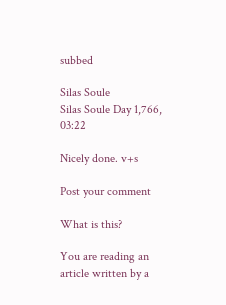subbed

Silas Soule
Silas Soule Day 1,766, 03:22

Nicely done. v+s

Post your comment

What is this?

You are reading an article written by a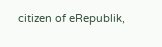citizen of eRepublik,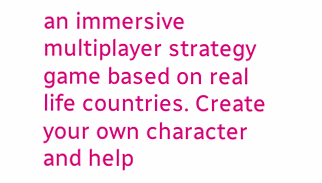an immersive multiplayer strategy game based on real life countries. Create your own character and help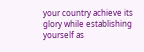your country achieve its glory while establishing yourself as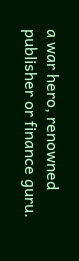a war hero, renowned publisher or finance guru.